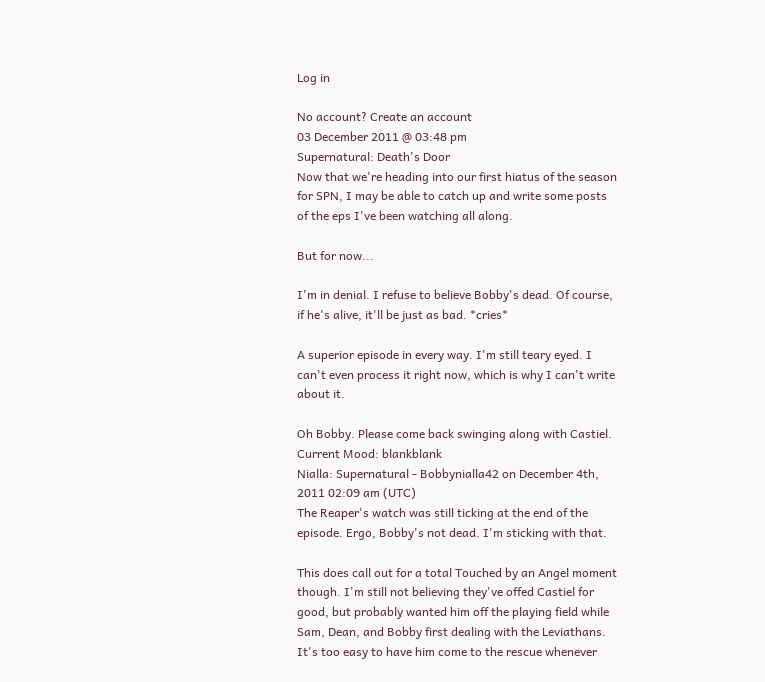Log in

No account? Create an account
03 December 2011 @ 03:48 pm
Supernatural: Death's Door
Now that we're heading into our first hiatus of the season for SPN, I may be able to catch up and write some posts of the eps I've been watching all along.

But for now...

I'm in denial. I refuse to believe Bobby's dead. Of course, if he's alive, it'll be just as bad. *cries*

A superior episode in every way. I'm still teary eyed. I can't even process it right now, which is why I can't write about it.

Oh Bobby. Please come back swinging along with Castiel.
Current Mood: blankblank
Nialla: Supernatural - Bobbynialla42 on December 4th, 2011 02:09 am (UTC)
The Reaper's watch was still ticking at the end of the episode. Ergo, Bobby's not dead. I'm sticking with that.

This does call out for a total Touched by an Angel moment though. I'm still not believing they've offed Castiel for good, but probably wanted him off the playing field while Sam, Dean, and Bobby first dealing with the Leviathans. It's too easy to have him come to the rescue whenever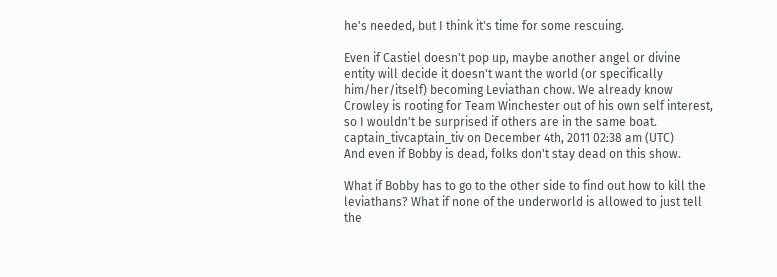he's needed, but I think it's time for some rescuing.

Even if Castiel doesn't pop up, maybe another angel or divine entity will decide it doesn't want the world (or specifically him/her/itself) becoming Leviathan chow. We already know Crowley is rooting for Team Winchester out of his own self interest, so I wouldn't be surprised if others are in the same boat.
captain_tivcaptain_tiv on December 4th, 2011 02:38 am (UTC)
And even if Bobby is dead, folks don't stay dead on this show.

What if Bobby has to go to the other side to find out how to kill the leviathans? What if none of the underworld is allowed to just tell the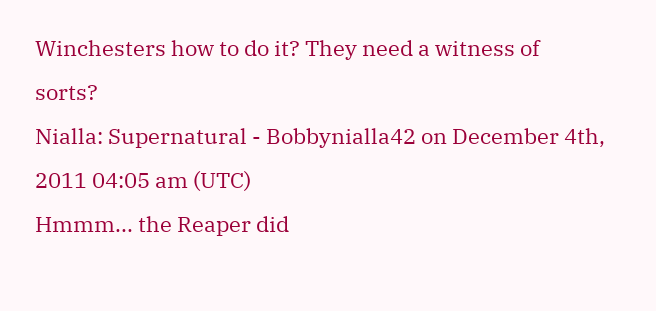Winchesters how to do it? They need a witness of sorts?
Nialla: Supernatural - Bobbynialla42 on December 4th, 2011 04:05 am (UTC)
Hmmm... the Reaper did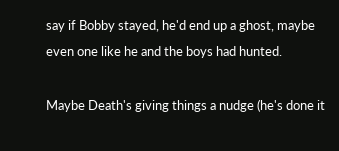say if Bobby stayed, he'd end up a ghost, maybe even one like he and the boys had hunted.

Maybe Death's giving things a nudge (he's done it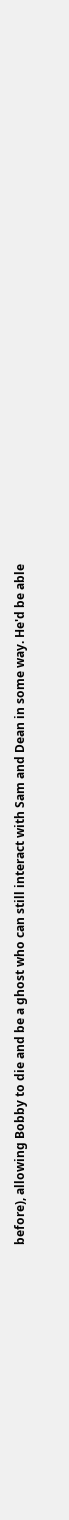before), allowing Bobby to die and be a ghost who can still interact with Sam and Dean in some way. He'd be able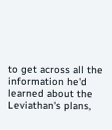to get across all the information he'd learned about the Leviathan's plans,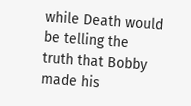while Death would be telling the truth that Bobby made his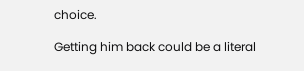choice.

Getting him back could be a literal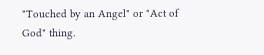"Touched by an Angel" or "Act of God" thing.